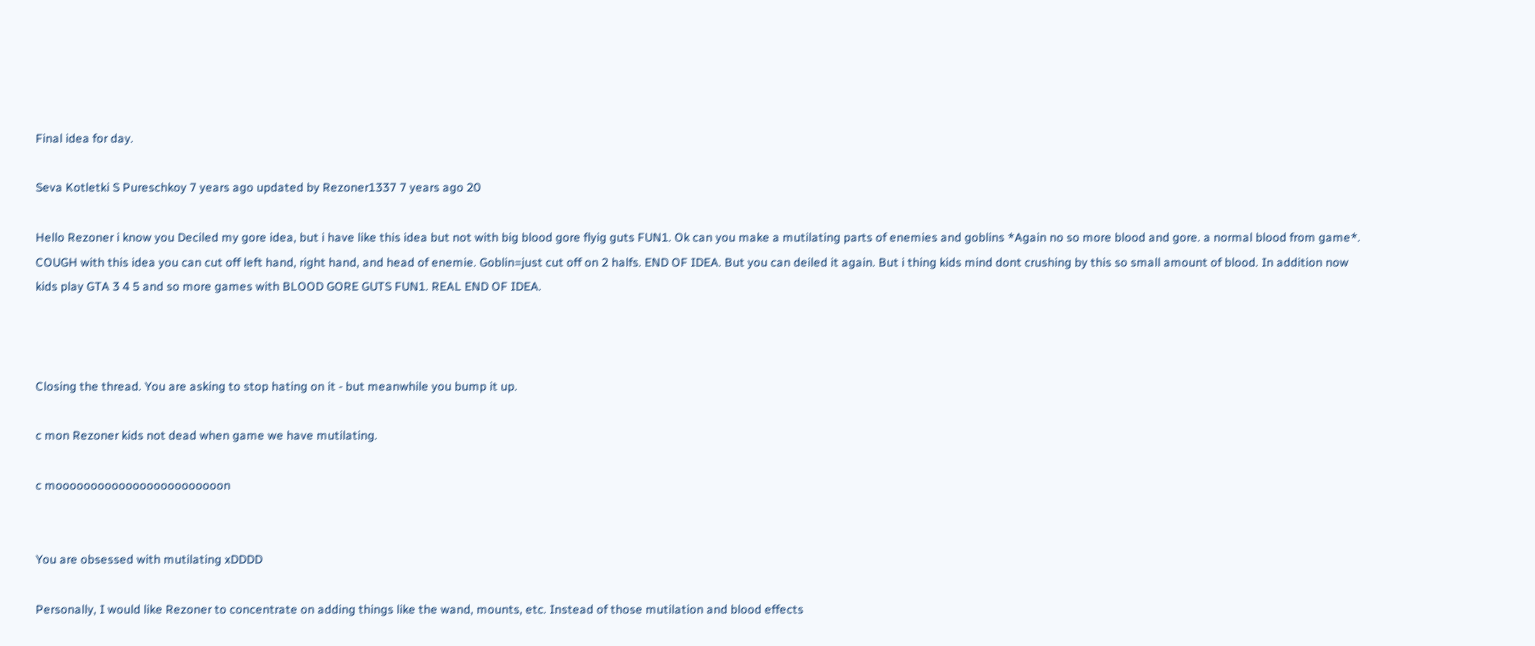Final idea for day.

Seva Kotletki S Pureschkoy 7 years ago updated by Rezoner1337 7 years ago 20

Hello Rezoner i know you Deciled my gore idea, but i have like this idea but not with big blood gore flyig guts FUN1. Ok can you make a mutilating parts of enemies and goblins *Again no so more blood and gore. a normal blood from game*. COUGH with this idea you can cut off left hand, right hand, and head of enemie. Goblin=just cut off on 2 halfs. END OF IDEA. But you can deiled it again. But i thing kids mind dont crushing by this so small amount of blood. In addition now kids play GTA 3 4 5 and so more games with BLOOD GORE GUTS FUN1. REAL END OF IDEA.



Closing the thread. You are asking to stop hating on it - but meanwhile you bump it up.

c mon Rezoner kids not dead when game we have mutilating.

c moooooooooooooooooooooooon


You are obsessed with mutilating xDDDD

Personally, I would like Rezoner to concentrate on adding things like the wand, mounts, etc. Instead of those mutilation and blood effects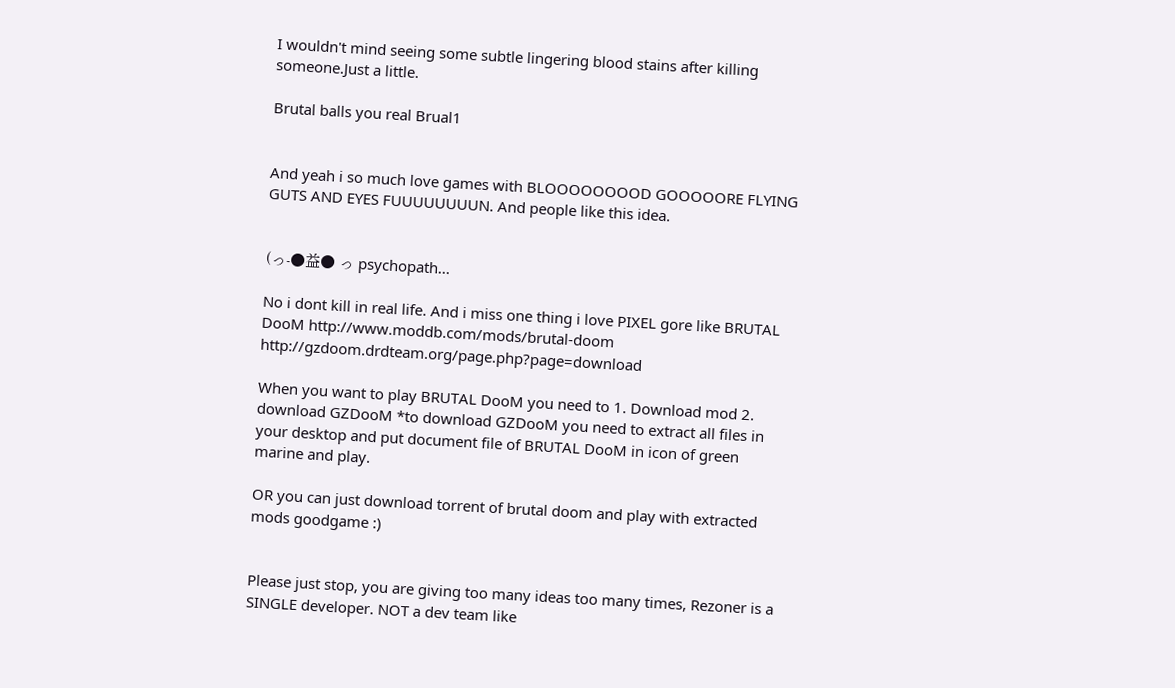I wouldn't mind seeing some subtle lingering blood stains after killing someone.Just a little.

Brutal balls you real Brual1


And yeah i so much love games with BLOOOOOOOOD GOOOOORE FLYING GUTS AND EYES FUUUUUUUUN. And people like this idea.


(っ-●益● っ psychopath...

No i dont kill in real life. And i miss one thing i love PIXEL gore like BRUTAL DooM http://www.moddb.com/mods/brutal-doom http://gzdoom.drdteam.org/page.php?page=download

When you want to play BRUTAL DooM you need to 1. Download mod 2. download GZDooM *to download GZDooM you need to extract all files in your desktop and put document file of BRUTAL DooM in icon of green marine and play.

OR you can just download torrent of brutal doom and play with extracted mods goodgame :)


Please just stop, you are giving too many ideas too many times, Rezoner is a SINGLE developer. NOT a dev team like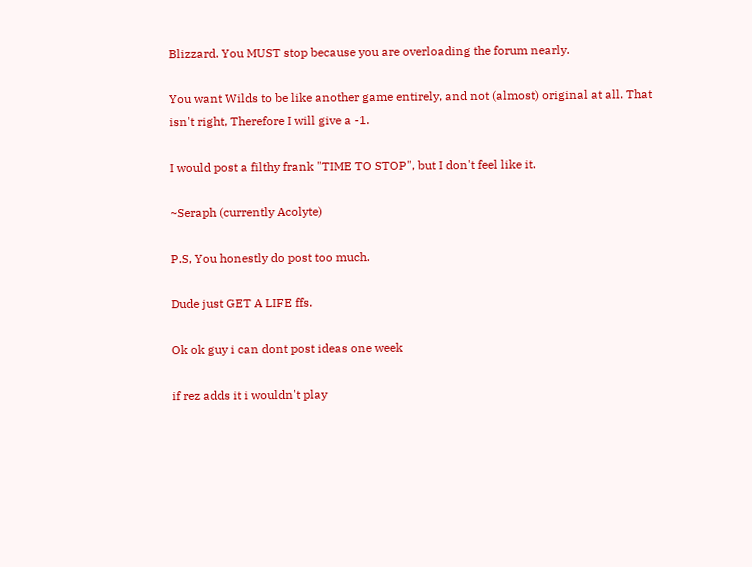Blizzard. You MUST stop because you are overloading the forum nearly.

You want Wilds to be like another game entirely, and not (almost) original at all. That isn't right, Therefore I will give a -1.

I would post a filthy frank "TIME TO STOP", but I don't feel like it.

~Seraph (currently Acolyte)

P.S, You honestly do post too much.

Dude just GET A LIFE ffs.

Ok ok guy i can dont post ideas one week

if rez adds it i wouldn't play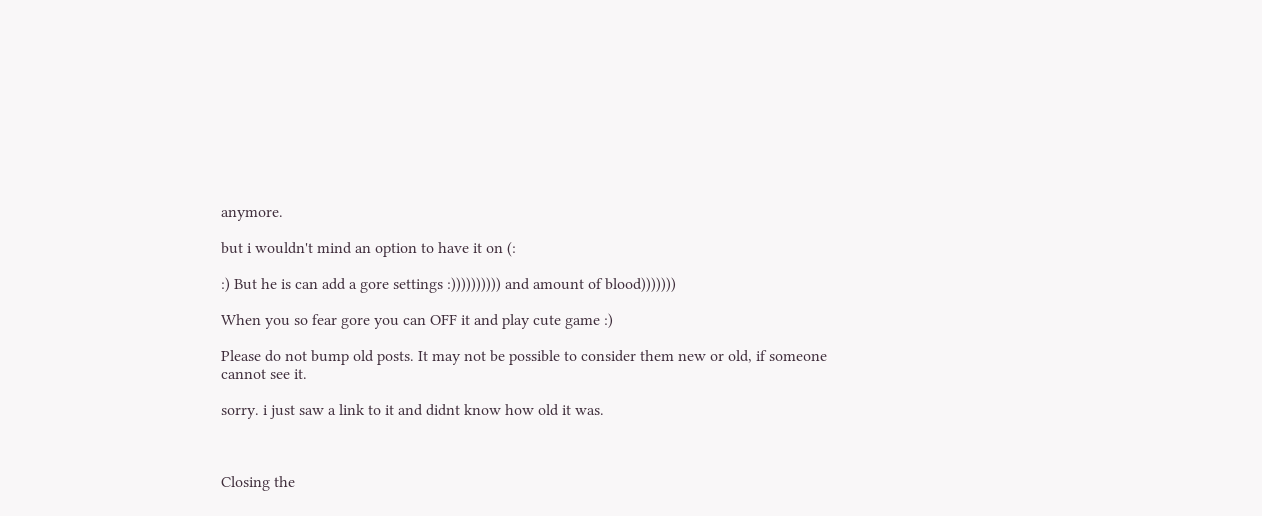anymore.

but i wouldn't mind an option to have it on (:

:) But he is can add a gore settings :)))))))))) and amount of blood)))))))

When you so fear gore you can OFF it and play cute game :)

Please do not bump old posts. It may not be possible to consider them new or old, if someone cannot see it.

sorry. i just saw a link to it and didnt know how old it was.



Closing the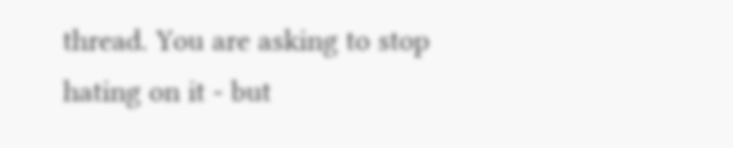thread. You are asking to stop hating on it - but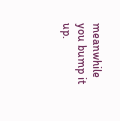meanwhile you bump it up.